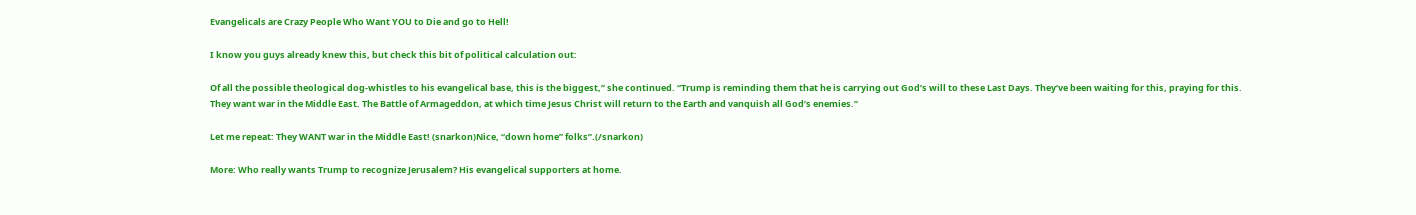Evangelicals are Crazy People Who Want YOU to Die and go to Hell!

I know you guys already knew this, but check this bit of political calculation out:

Of all the possible theological dog-whistles to his evangelical base, this is the biggest,” she continued. “Trump is reminding them that he is carrying out God’s will to these Last Days. They’ve been waiting for this, praying for this. They want war in the Middle East. The Battle of Armageddon, at which time Jesus Christ will return to the Earth and vanquish all God’s enemies.”

Let me repeat: They WANT war in the Middle East! (snarkon)Nice, “down home” folks”.(/snarkon)

More: Who really wants Trump to recognize Jerusalem? His evangelical supporters at home.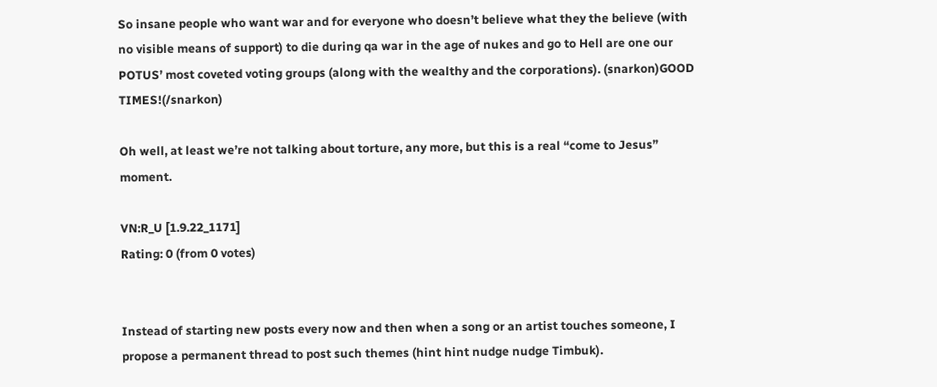So insane people who want war and for everyone who doesn’t believe what they the believe (with no visible means of support) to die during qa war in the age of nukes and go to Hell are one our POTUS’ most coveted voting groups (along with the wealthy and the corporations). (snarkon)GOOD TIMES!(/snarkon)

Oh well, at least we’re not talking about torture, any more, but this is a real “come to Jesus” moment.

VN:R_U [1.9.22_1171]
Rating: 0 (from 0 votes)


Instead of starting new posts every now and then when a song or an artist touches someone, I propose a permanent thread to post such themes (hint hint nudge nudge Timbuk).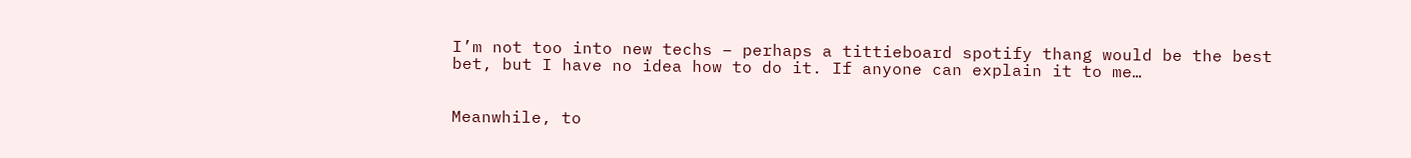I’m not too into new techs – perhaps a tittieboard spotify thang would be the best bet, but I have no idea how to do it. If anyone can explain it to me…


Meanwhile, to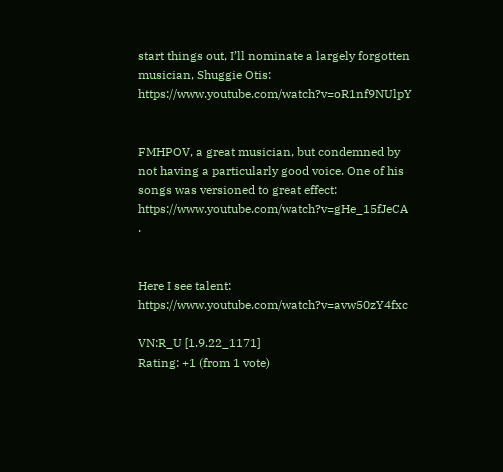start things out, I’ll nominate a largely forgotten musician, Shuggie Otis: https://www.youtube.com/watch?v=oR1nf9NUlpY


FMHPOV, a great musician, but condemned by not having a particularly good voice. One of his songs was versioned to great effect: https://www.youtube.com/watch?v=gHe_15fJeCA .


Here I see talent: https://www.youtube.com/watch?v=avw50zY4fxc

VN:R_U [1.9.22_1171]
Rating: +1 (from 1 vote)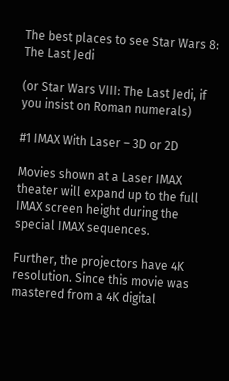The best places to see Star Wars 8: The Last Jedi

(or Star Wars VIII: The Last Jedi, if you insist on Roman numerals)

#1 IMAX With Laser – 3D or 2D

Movies shown at a Laser IMAX theater will expand up to the full IMAX screen height during the special IMAX sequences.

Further, the projectors have 4K resolution. Since this movie was mastered from a 4K digital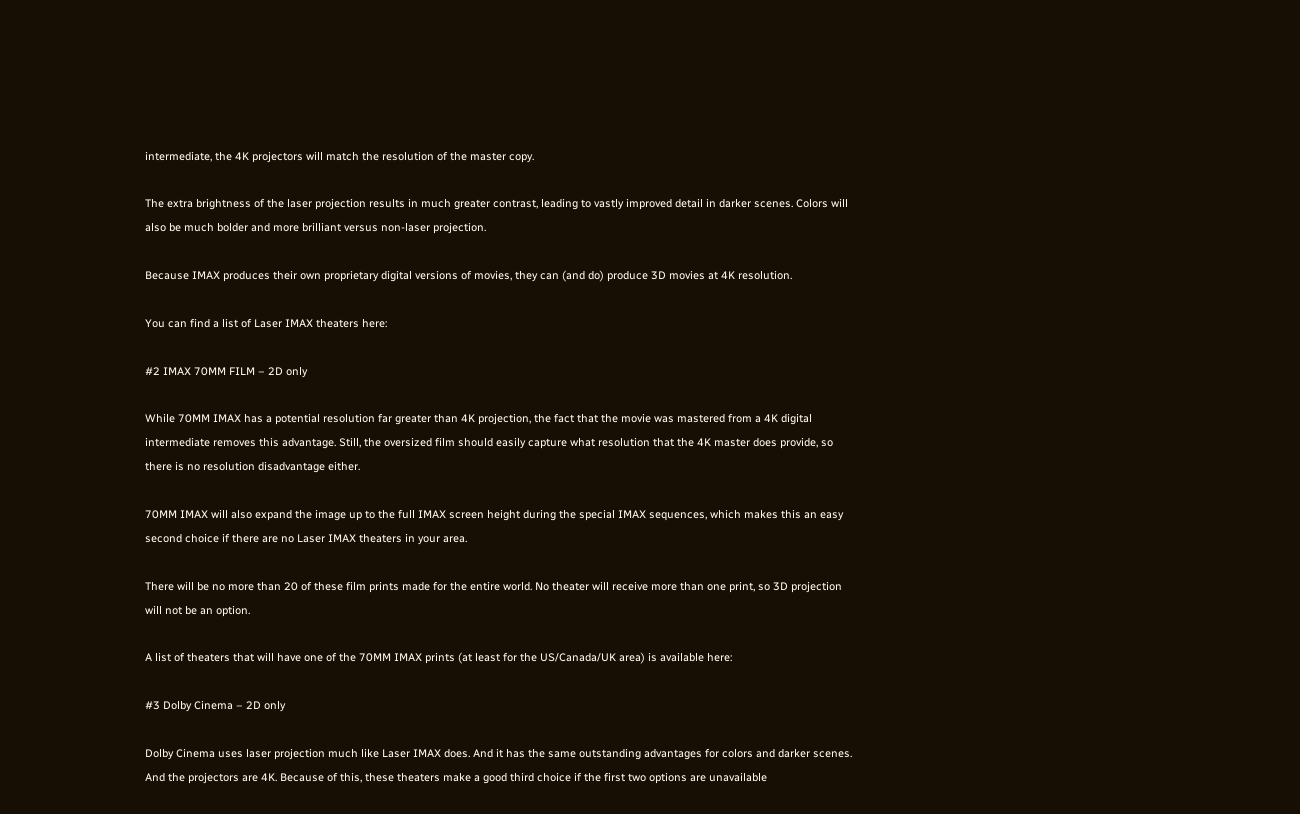intermediate, the 4K projectors will match the resolution of the master copy.

The extra brightness of the laser projection results in much greater contrast, leading to vastly improved detail in darker scenes. Colors will also be much bolder and more brilliant versus non-laser projection.

Because IMAX produces their own proprietary digital versions of movies, they can (and do) produce 3D movies at 4K resolution.

You can find a list of Laser IMAX theaters here:

#2 IMAX 70MM FILM – 2D only

While 70MM IMAX has a potential resolution far greater than 4K projection, the fact that the movie was mastered from a 4K digital intermediate removes this advantage. Still, the oversized film should easily capture what resolution that the 4K master does provide, so there is no resolution disadvantage either.

70MM IMAX will also expand the image up to the full IMAX screen height during the special IMAX sequences, which makes this an easy second choice if there are no Laser IMAX theaters in your area.

There will be no more than 20 of these film prints made for the entire world. No theater will receive more than one print, so 3D projection will not be an option.

A list of theaters that will have one of the 70MM IMAX prints (at least for the US/Canada/UK area) is available here:

#3 Dolby Cinema – 2D only

Dolby Cinema uses laser projection much like Laser IMAX does. And it has the same outstanding advantages for colors and darker scenes. And the projectors are 4K. Because of this, these theaters make a good third choice if the first two options are unavailable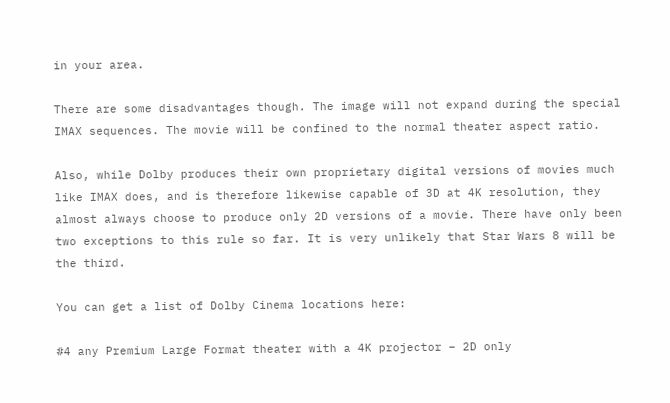in your area.

There are some disadvantages though. The image will not expand during the special IMAX sequences. The movie will be confined to the normal theater aspect ratio.

Also, while Dolby produces their own proprietary digital versions of movies much like IMAX does, and is therefore likewise capable of 3D at 4K resolution, they almost always choose to produce only 2D versions of a movie. There have only been two exceptions to this rule so far. It is very unlikely that Star Wars 8 will be the third.

You can get a list of Dolby Cinema locations here:

#4 any Premium Large Format theater with a 4K projector – 2D only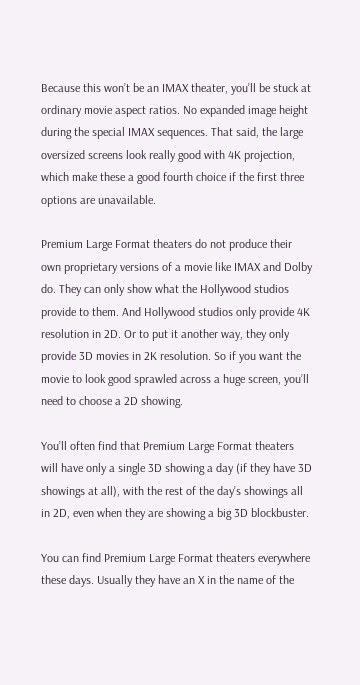Because this won’t be an IMAX theater, you’ll be stuck at ordinary movie aspect ratios. No expanded image height during the special IMAX sequences. That said, the large oversized screens look really good with 4K projection, which make these a good fourth choice if the first three options are unavailable.

Premium Large Format theaters do not produce their own proprietary versions of a movie like IMAX and Dolby do. They can only show what the Hollywood studios provide to them. And Hollywood studios only provide 4K resolution in 2D. Or to put it another way, they only provide 3D movies in 2K resolution. So if you want the movie to look good sprawled across a huge screen, you’ll need to choose a 2D showing.

You’ll often find that Premium Large Format theaters will have only a single 3D showing a day (if they have 3D showings at all), with the rest of the day’s showings all in 2D, even when they are showing a big 3D blockbuster.

You can find Premium Large Format theaters everywhere these days. Usually they have an X in the name of the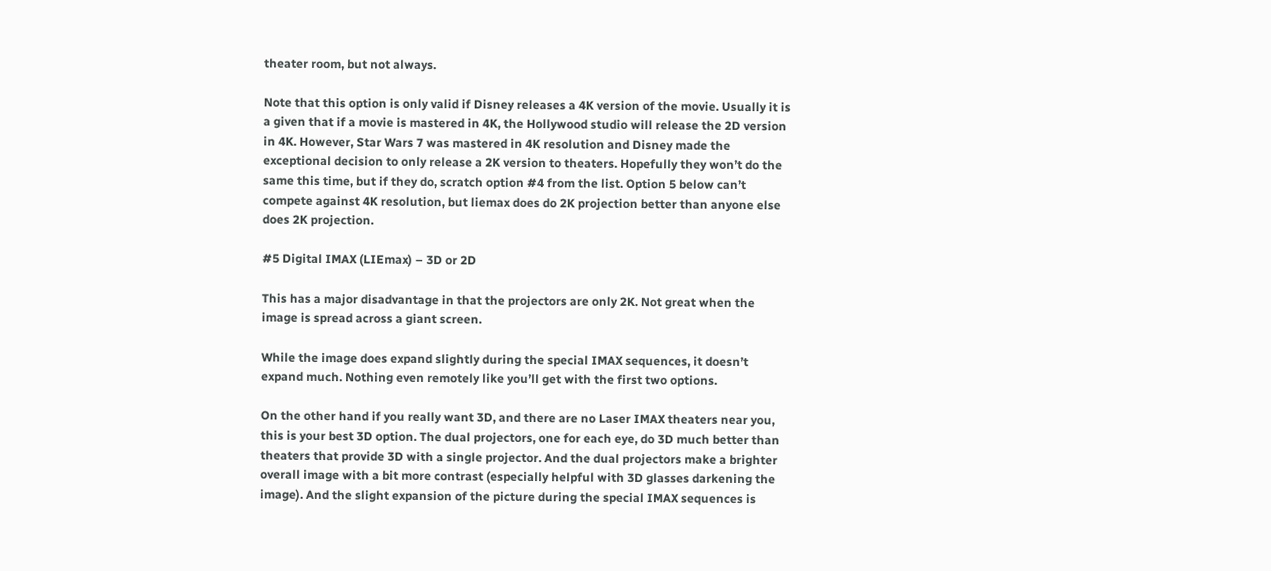theater room, but not always.

Note that this option is only valid if Disney releases a 4K version of the movie. Usually it is a given that if a movie is mastered in 4K, the Hollywood studio will release the 2D version in 4K. However, Star Wars 7 was mastered in 4K resolution and Disney made the exceptional decision to only release a 2K version to theaters. Hopefully they won’t do the same this time, but if they do, scratch option #4 from the list. Option 5 below can’t compete against 4K resolution, but liemax does do 2K projection better than anyone else does 2K projection.

#5 Digital IMAX (LIEmax) – 3D or 2D

This has a major disadvantage in that the projectors are only 2K. Not great when the image is spread across a giant screen.

While the image does expand slightly during the special IMAX sequences, it doesn’t expand much. Nothing even remotely like you’ll get with the first two options.

On the other hand if you really want 3D, and there are no Laser IMAX theaters near you, this is your best 3D option. The dual projectors, one for each eye, do 3D much better than theaters that provide 3D with a single projector. And the dual projectors make a brighter overall image with a bit more contrast (especially helpful with 3D glasses darkening the image). And the slight expansion of the picture during the special IMAX sequences is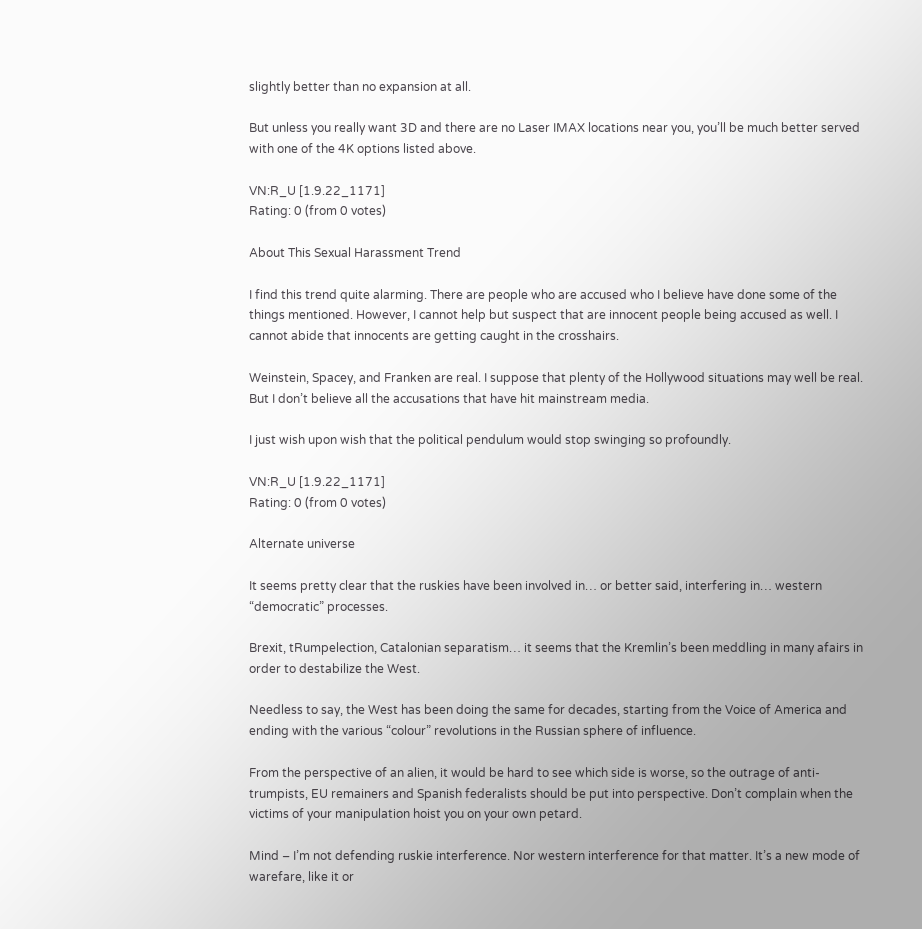slightly better than no expansion at all.

But unless you really want 3D and there are no Laser IMAX locations near you, you’ll be much better served with one of the 4K options listed above.

VN:R_U [1.9.22_1171]
Rating: 0 (from 0 votes)

About This Sexual Harassment Trend

I find this trend quite alarming. There are people who are accused who I believe have done some of the things mentioned. However, I cannot help but suspect that are innocent people being accused as well. I cannot abide that innocents are getting caught in the crosshairs.

Weinstein, Spacey, and Franken are real. I suppose that plenty of the Hollywood situations may well be real. But I don’t believe all the accusations that have hit mainstream media.

I just wish upon wish that the political pendulum would stop swinging so profoundly.

VN:R_U [1.9.22_1171]
Rating: 0 (from 0 votes)

Alternate universe

It seems pretty clear that the ruskies have been involved in… or better said, interfering in… western “democratic” processes.

Brexit, tRumpelection, Catalonian separatism… it seems that the Kremlin’s been meddling in many afairs in order to destabilize the West.

Needless to say, the West has been doing the same for decades, starting from the Voice of America and ending with the various “colour” revolutions in the Russian sphere of influence.

From the perspective of an alien, it would be hard to see which side is worse, so the outrage of anti-trumpists, EU remainers and Spanish federalists should be put into perspective. Don’t complain when the victims of your manipulation hoist you on your own petard.

Mind – I’m not defending ruskie interference. Nor western interference for that matter. It’s a new mode of warefare, like it or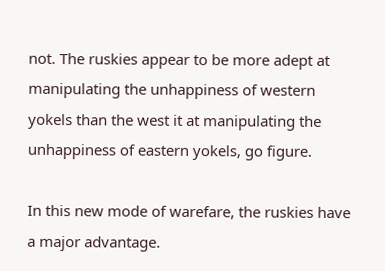not. The ruskies appear to be more adept at manipulating the unhappiness of western yokels than the west it at manipulating the unhappiness of eastern yokels, go figure.

In this new mode of warefare, the ruskies have a major advantage.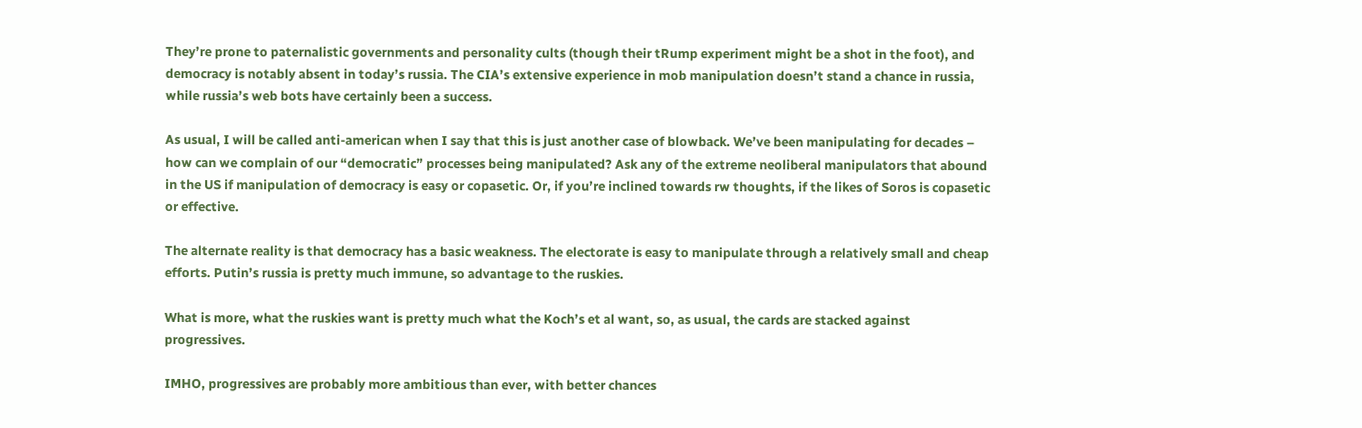They’re prone to paternalistic governments and personality cults (though their tRump experiment might be a shot in the foot), and democracy is notably absent in today’s russia. The CIA’s extensive experience in mob manipulation doesn’t stand a chance in russia, while russia’s web bots have certainly been a success.

As usual, I will be called anti-american when I say that this is just another case of blowback. We’ve been manipulating for decades – how can we complain of our “democratic” processes being manipulated? Ask any of the extreme neoliberal manipulators that abound in the US if manipulation of democracy is easy or copasetic. Or, if you’re inclined towards rw thoughts, if the likes of Soros is copasetic or effective.

The alternate reality is that democracy has a basic weakness. The electorate is easy to manipulate through a relatively small and cheap efforts. Putin’s russia is pretty much immune, so advantage to the ruskies.

What is more, what the ruskies want is pretty much what the Koch’s et al want, so, as usual, the cards are stacked against progressives.

IMHO, progressives are probably more ambitious than ever, with better chances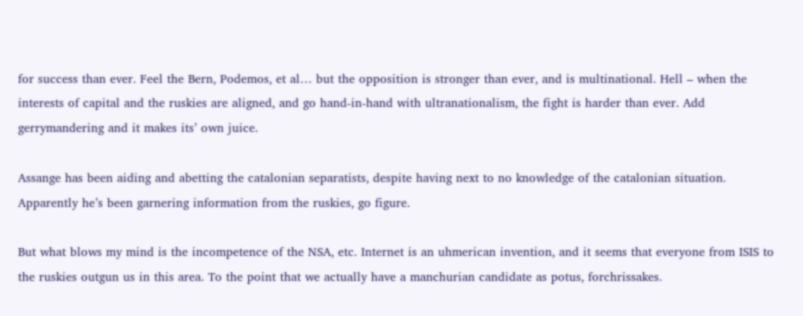for success than ever. Feel the Bern, Podemos, et al… but the opposition is stronger than ever, and is multinational. Hell – when the interests of capital and the ruskies are aligned, and go hand-in-hand with ultranationalism, the fight is harder than ever. Add gerrymandering and it makes its’ own juice.

Assange has been aiding and abetting the catalonian separatists, despite having next to no knowledge of the catalonian situation. Apparently he’s been garnering information from the ruskies, go figure.

But what blows my mind is the incompetence of the NSA, etc. Internet is an uhmerican invention, and it seems that everyone from ISIS to the ruskies outgun us in this area. To the point that we actually have a manchurian candidate as potus, forchrissakes.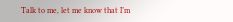Talk to me, let me know that I’m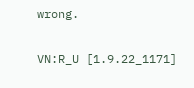wrong.

VN:R_U [1.9.22_1171]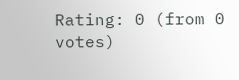Rating: 0 (from 0 votes)